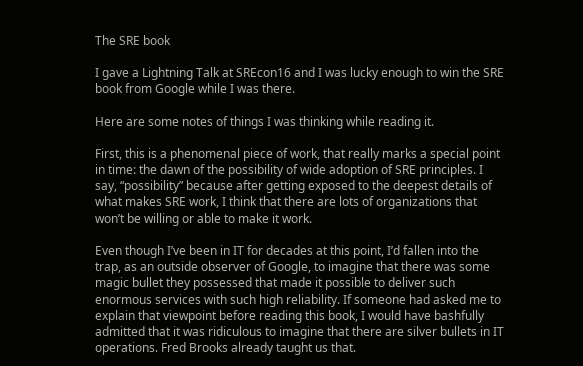The SRE book

I gave a Lightning Talk at SREcon16 and I was lucky enough to win the SRE book from Google while I was there.

Here are some notes of things I was thinking while reading it.

First, this is a phenomenal piece of work, that really marks a special point in time: the dawn of the possibility of wide adoption of SRE principles. I say, “possibility” because after getting exposed to the deepest details of what makes SRE work, I think that there are lots of organizations that won’t be willing or able to make it work.

Even though I’ve been in IT for decades at this point, I’d fallen into the trap, as an outside observer of Google, to imagine that there was some magic bullet they possessed that made it possible to deliver such enormous services with such high reliability. If someone had asked me to explain that viewpoint before reading this book, I would have bashfully admitted that it was ridiculous to imagine that there are silver bullets in IT operations. Fred Brooks already taught us that.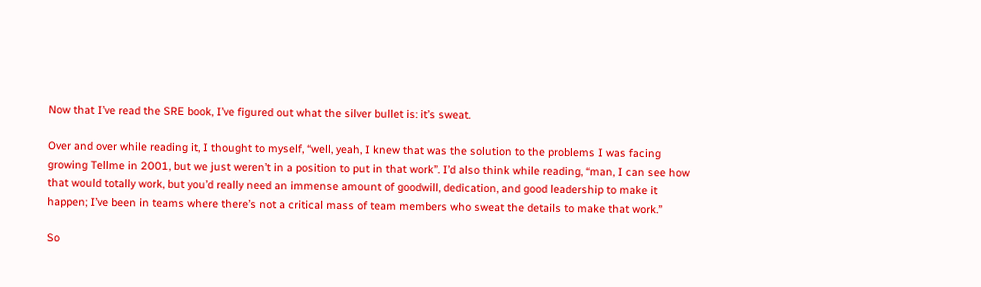Now that I’ve read the SRE book, I’ve figured out what the silver bullet is: it’s sweat.

Over and over while reading it, I thought to myself, “well, yeah, I knew that was the solution to the problems I was facing growing Tellme in 2001, but we just weren’t in a position to put in that work”. I’d also think while reading, “man, I can see how that would totally work, but you’d really need an immense amount of goodwill, dedication, and good leadership to make it happen; I’ve been in teams where there’s not a critical mass of team members who sweat the details to make that work.”

So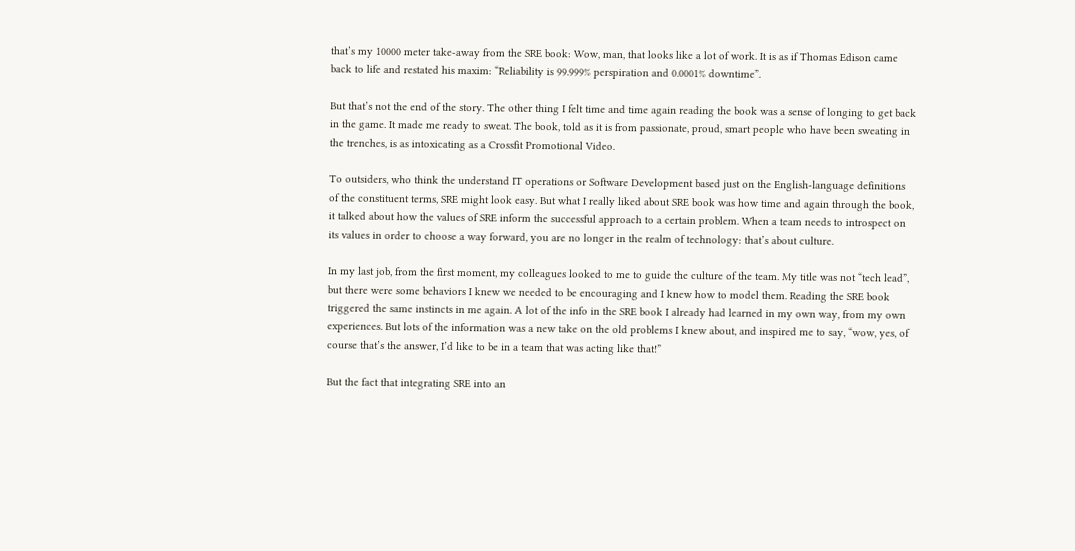that’s my 10000 meter take-away from the SRE book: Wow, man, that looks like a lot of work. It is as if Thomas Edison came back to life and restated his maxim: “Reliability is 99.999% perspiration and 0.0001% downtime”.

But that’s not the end of the story. The other thing I felt time and time again reading the book was a sense of longing to get back in the game. It made me ready to sweat. The book, told as it is from passionate, proud, smart people who have been sweating in the trenches, is as intoxicating as a Crossfit Promotional Video.

To outsiders, who think the understand IT operations or Software Development based just on the English-language definitions of the constituent terms, SRE might look easy. But what I really liked about SRE book was how time and again through the book, it talked about how the values of SRE inform the successful approach to a certain problem. When a team needs to introspect on its values in order to choose a way forward, you are no longer in the realm of technology: that’s about culture.

In my last job, from the first moment, my colleagues looked to me to guide the culture of the team. My title was not “tech lead”, but there were some behaviors I knew we needed to be encouraging and I knew how to model them. Reading the SRE book triggered the same instincts in me again. A lot of the info in the SRE book I already had learned in my own way, from my own experiences. But lots of the information was a new take on the old problems I knew about, and inspired me to say, “wow, yes, of course that’s the answer, I’d like to be in a team that was acting like that!”

But the fact that integrating SRE into an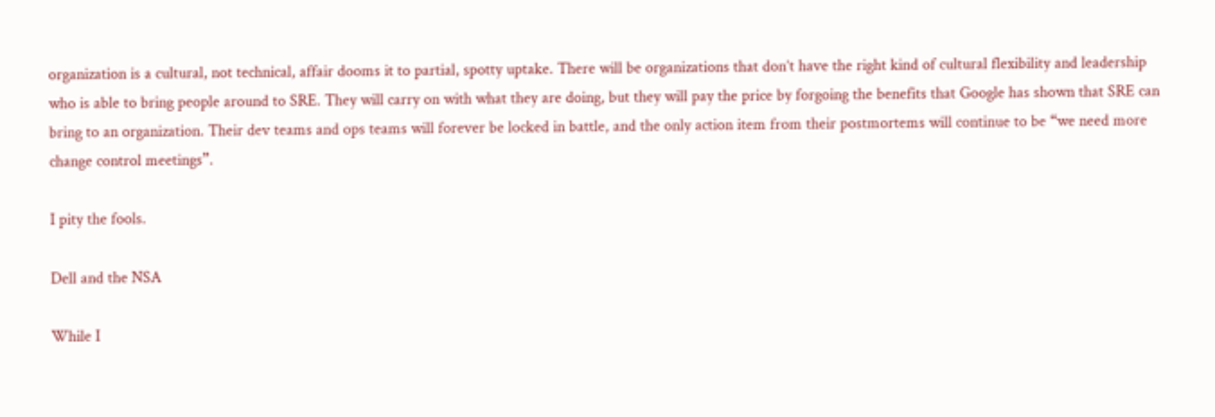organization is a cultural, not technical, affair dooms it to partial, spotty uptake. There will be organizations that don’t have the right kind of cultural flexibility and leadership who is able to bring people around to SRE. They will carry on with what they are doing, but they will pay the price by forgoing the benefits that Google has shown that SRE can bring to an organization. Their dev teams and ops teams will forever be locked in battle, and the only action item from their postmortems will continue to be “we need more change control meetings”.

I pity the fools.

Dell and the NSA

While I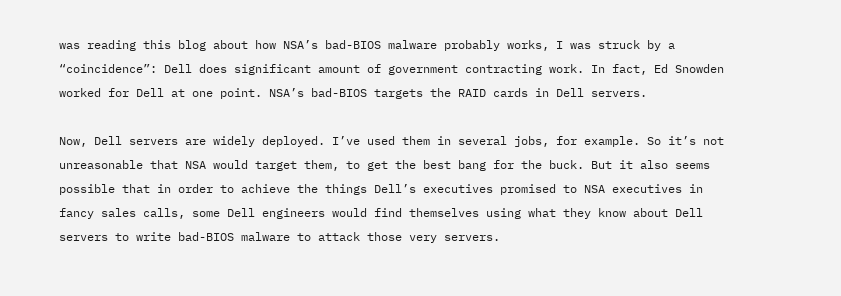was reading this blog about how NSA’s bad-BIOS malware probably works, I was struck by a “coincidence”: Dell does significant amount of government contracting work. In fact, Ed Snowden worked for Dell at one point. NSA’s bad-BIOS targets the RAID cards in Dell servers.

Now, Dell servers are widely deployed. I’ve used them in several jobs, for example. So it’s not unreasonable that NSA would target them, to get the best bang for the buck. But it also seems possible that in order to achieve the things Dell’s executives promised to NSA executives in fancy sales calls, some Dell engineers would find themselves using what they know about Dell servers to write bad-BIOS malware to attack those very servers.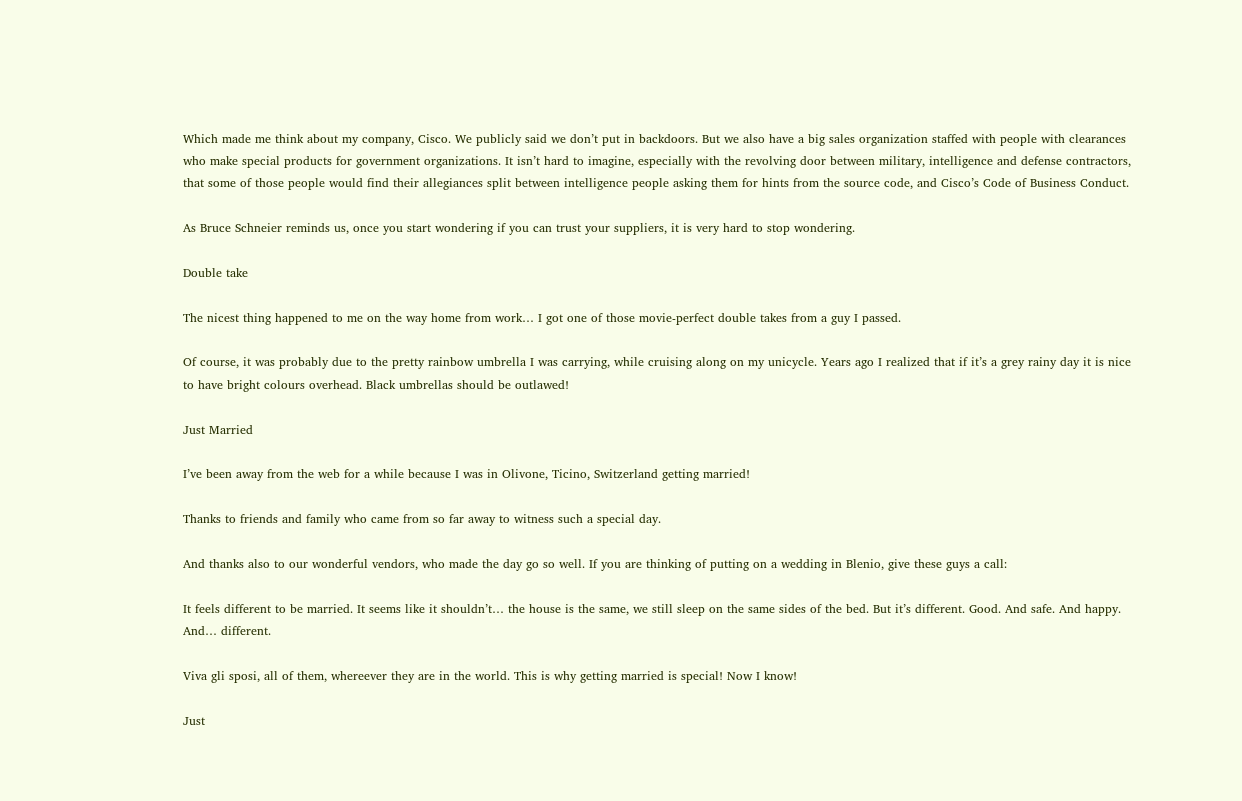Which made me think about my company, Cisco. We publicly said we don’t put in backdoors. But we also have a big sales organization staffed with people with clearances who make special products for government organizations. It isn’t hard to imagine, especially with the revolving door between military, intelligence and defense contractors, that some of those people would find their allegiances split between intelligence people asking them for hints from the source code, and Cisco’s Code of Business Conduct.

As Bruce Schneier reminds us, once you start wondering if you can trust your suppliers, it is very hard to stop wondering.

Double take

The nicest thing happened to me on the way home from work… I got one of those movie-perfect double takes from a guy I passed.

Of course, it was probably due to the pretty rainbow umbrella I was carrying, while cruising along on my unicycle. Years ago I realized that if it’s a grey rainy day it is nice to have bright colours overhead. Black umbrellas should be outlawed!

Just Married

I’ve been away from the web for a while because I was in Olivone, Ticino, Switzerland getting married!

Thanks to friends and family who came from so far away to witness such a special day.

And thanks also to our wonderful vendors, who made the day go so well. If you are thinking of putting on a wedding in Blenio, give these guys a call:

It feels different to be married. It seems like it shouldn’t… the house is the same, we still sleep on the same sides of the bed. But it’s different. Good. And safe. And happy. And… different.

Viva gli sposi, all of them, whereever they are in the world. This is why getting married is special! Now I know!

Just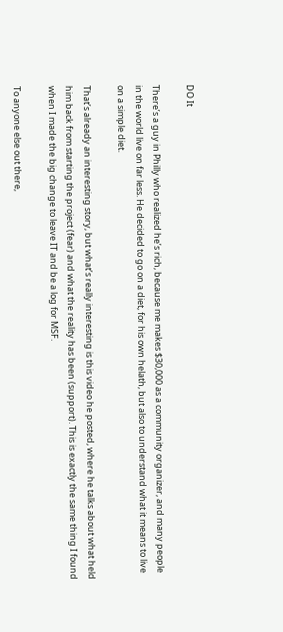DO It

There’s a guy in Philly who realized he’s rich, because me makes $30,000 as a community organizer, and many people in the world live on far less. He decided to go on a diet, for his own helath, but also to understand what it means to live on a simple diet.

That’s already an interesting story, but what’s really interesting is this video he posted, where he talks about what held him back from starting the project (fear) and what the reality has been (support). This is exactly the same thing I found when I made the big change to leave IT and be a log for MSF.

To anyone else out there,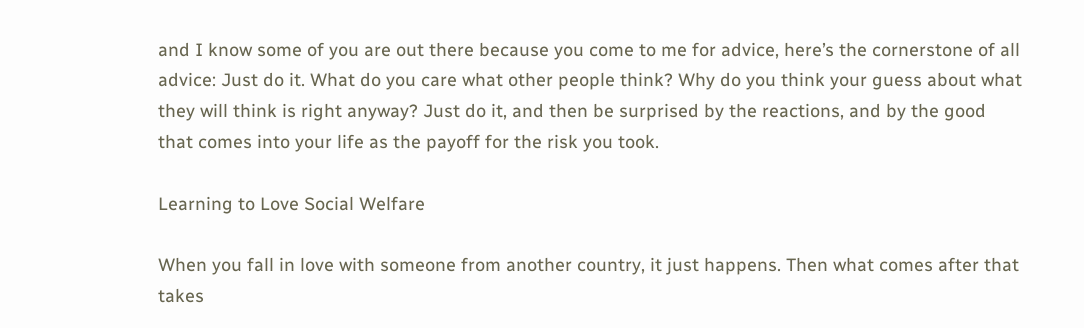and I know some of you are out there because you come to me for advice, here’s the cornerstone of all advice: Just do it. What do you care what other people think? Why do you think your guess about what they will think is right anyway? Just do it, and then be surprised by the reactions, and by the good that comes into your life as the payoff for the risk you took.

Learning to Love Social Welfare

When you fall in love with someone from another country, it just happens. Then what comes after that takes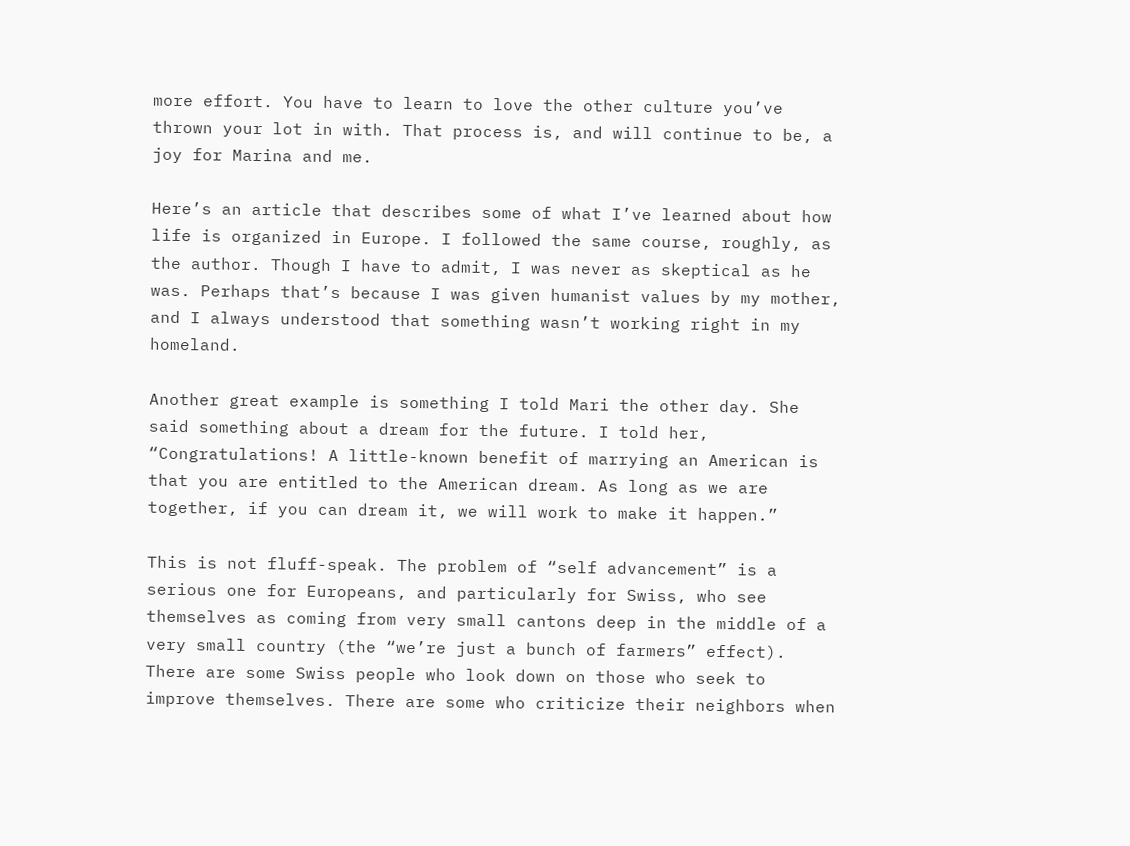more effort. You have to learn to love the other culture you’ve thrown your lot in with. That process is, and will continue to be, a joy for Marina and me.

Here’s an article that describes some of what I’ve learned about how life is organized in Europe. I followed the same course, roughly, as the author. Though I have to admit, I was never as skeptical as he was. Perhaps that’s because I was given humanist values by my mother, and I always understood that something wasn’t working right in my homeland.

Another great example is something I told Mari the other day. She said something about a dream for the future. I told her, “Congratulations! A little-known benefit of marrying an American is that you are entitled to the American dream. As long as we are together, if you can dream it, we will work to make it happen.”

This is not fluff-speak. The problem of “self advancement” is a serious one for Europeans, and particularly for Swiss, who see themselves as coming from very small cantons deep in the middle of a very small country (the “we’re just a bunch of farmers” effect). There are some Swiss people who look down on those who seek to improve themselves. There are some who criticize their neighbors when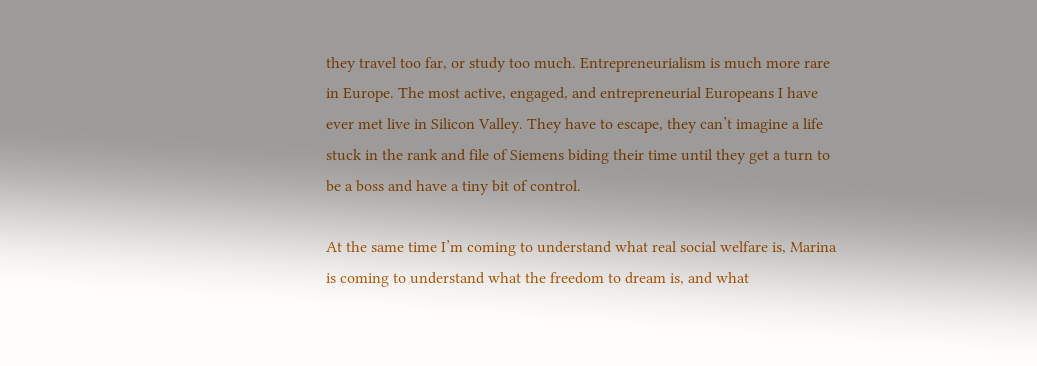they travel too far, or study too much. Entrepreneurialism is much more rare in Europe. The most active, engaged, and entrepreneurial Europeans I have ever met live in Silicon Valley. They have to escape, they can’t imagine a life stuck in the rank and file of Siemens biding their time until they get a turn to be a boss and have a tiny bit of control.

At the same time I’m coming to understand what real social welfare is, Marina is coming to understand what the freedom to dream is, and what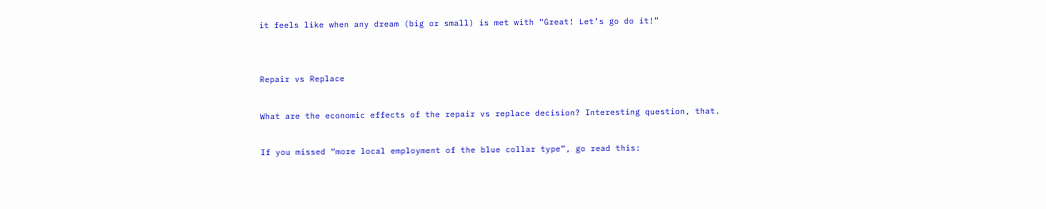it feels like when any dream (big or small) is met with “Great! Let’s go do it!”


Repair vs Replace

What are the economic effects of the repair vs replace decision? Interesting question, that.

If you missed “more local employment of the blue collar type”, go read this: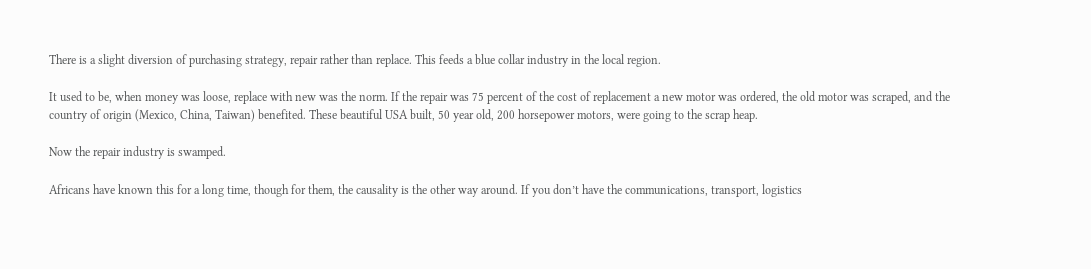There is a slight diversion of purchasing strategy, repair rather than replace. This feeds a blue collar industry in the local region.

It used to be, when money was loose, replace with new was the norm. If the repair was 75 percent of the cost of replacement a new motor was ordered, the old motor was scraped, and the country of origin (Mexico, China, Taiwan) benefited. These beautiful USA built, 50 year old, 200 horsepower motors, were going to the scrap heap.

Now the repair industry is swamped.

Africans have known this for a long time, though for them, the causality is the other way around. If you don’t have the communications, transport, logistics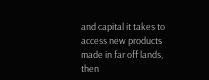and capital it takes to access new products made in far off lands, then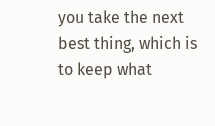you take the next best thing, which is to keep what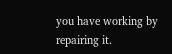you have working by repairing it.